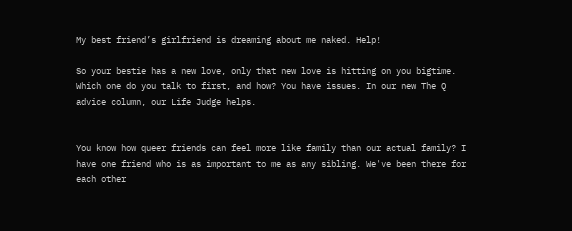My best friend’s girlfriend is dreaming about me naked. Help!

So your bestie has a new love, only that new love is hitting on you bigtime. Which one do you talk to first, and how? You have issues. In our new The Q advice column, our Life Judge helps.


You know how queer friends can feel more like family than our actual family? I have one friend who is as important to me as any sibling. We've been there for each other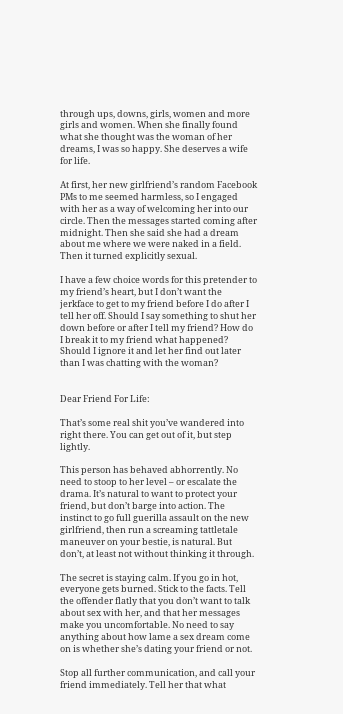through ups, downs, girls, women and more girls and women. When she finally found what she thought was the woman of her dreams, I was so happy. She deserves a wife for life.

At first, her new girlfriend’s random Facebook PMs to me seemed harmless, so I engaged with her as a way of welcoming her into our circle. Then the messages started coming after midnight. Then she said she had a dream about me where we were naked in a field. Then it turned explicitly sexual.

I have a few choice words for this pretender to my friend’s heart, but I don’t want the jerkface to get to my friend before I do after I tell her off. Should I say something to shut her down before or after I tell my friend? How do I break it to my friend what happened? Should I ignore it and let her find out later than I was chatting with the woman?


Dear Friend For Life:

That’s some real shit you’ve wandered into right there. You can get out of it, but step lightly.

This person has behaved abhorrently. No need to stoop to her level – or escalate the drama. It’s natural to want to protect your friend, but don’t barge into action. The instinct to go full guerilla assault on the new girlfriend, then run a screaming tattletale maneuver on your bestie, is natural. But don’t, at least not without thinking it through.

The secret is staying calm. If you go in hot, everyone gets burned. Stick to the facts. Tell the offender flatly that you don’t want to talk about sex with her, and that her messages make you uncomfortable. No need to say anything about how lame a sex dream come on is whether she’s dating your friend or not.

Stop all further communication, and call your friend immediately. Tell her that what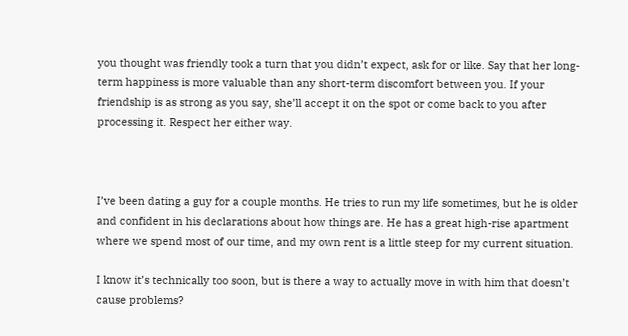you thought was friendly took a turn that you didn’t expect, ask for or like. Say that her long-term happiness is more valuable than any short-term discomfort between you. If your friendship is as strong as you say, she’ll accept it on the spot or come back to you after processing it. Respect her either way.



I’ve been dating a guy for a couple months. He tries to run my life sometimes, but he is older and confident in his declarations about how things are. He has a great high-rise apartment where we spend most of our time, and my own rent is a little steep for my current situation.

I know it’s technically too soon, but is there a way to actually move in with him that doesn’t cause problems?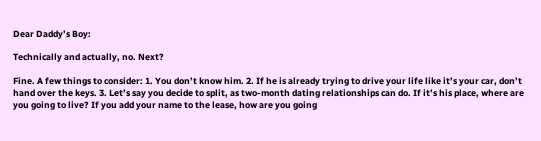Dear Daddy’s Boy:

Technically and actually, no. Next?

Fine. A few things to consider: 1. You don’t know him. 2. If he is already trying to drive your life like it’s your car, don’t hand over the keys. 3. Let’s say you decide to split, as two-month dating relationships can do. If it’s his place, where are you going to live? If you add your name to the lease, how are you going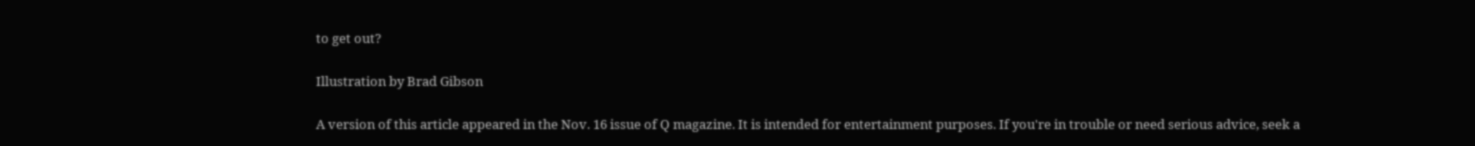to get out?

Illustration by Brad Gibson

A version of this article appeared in the Nov. 16 issue of Q magazine. It is intended for entertainment purposes. If you're in trouble or need serious advice, seek a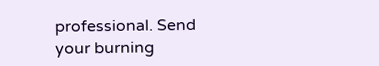professional. Send your burning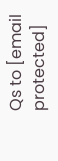Qs to [email protected]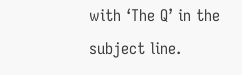with ‘The Q’ in the subject line.